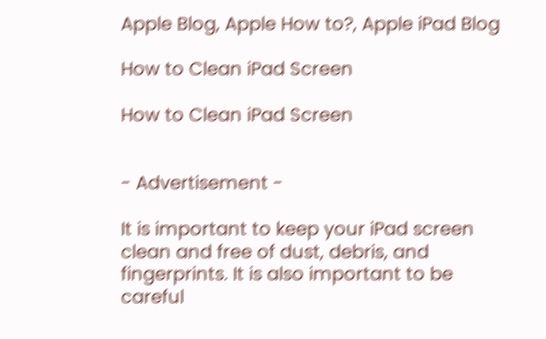Apple Blog, Apple How to?, Apple iPad Blog

How to Clean iPad Screen

How to Clean iPad Screen


- Advertisement -

It is important to keep your iPad screen clean and free of dust, debris, and fingerprints. It is also important to be careful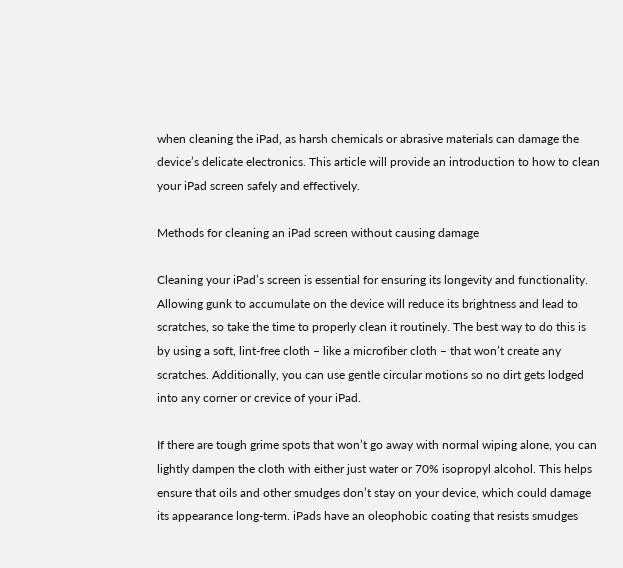when cleaning the iPad, as harsh chemicals or abrasive materials can damage the device’s delicate electronics. This article will provide an introduction to how to clean your iPad screen safely and effectively.

Methods for cleaning an iPad screen without causing damage

Cleaning your iPad’s screen is essential for ensuring its longevity and functionality. Allowing gunk to accumulate on the device will reduce its brightness and lead to scratches, so take the time to properly clean it routinely. The best way to do this is by using a soft, lint-free cloth – like a microfiber cloth – that won’t create any scratches. Additionally, you can use gentle circular motions so no dirt gets lodged into any corner or crevice of your iPad.

If there are tough grime spots that won’t go away with normal wiping alone, you can lightly dampen the cloth with either just water or 70% isopropyl alcohol. This helps ensure that oils and other smudges don’t stay on your device, which could damage its appearance long-term. iPads have an oleophobic coating that resists smudges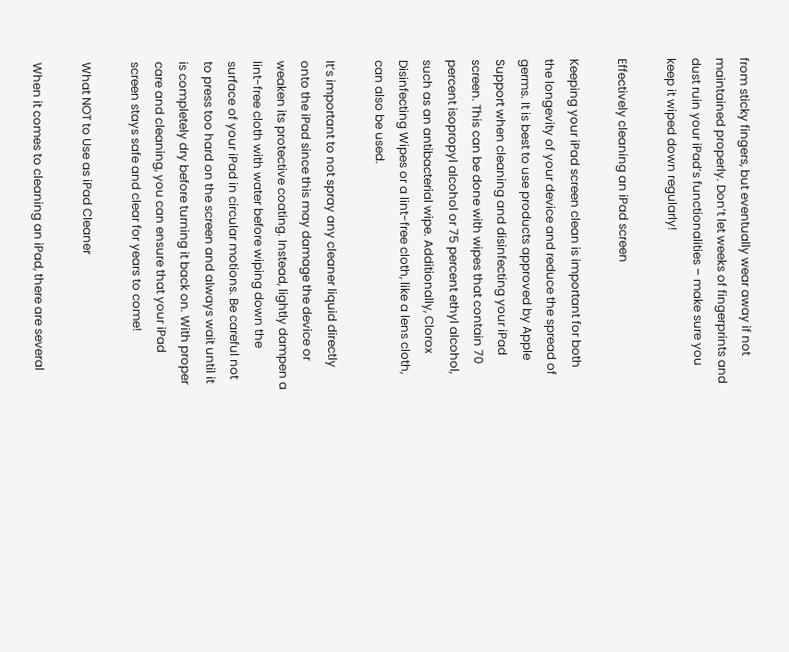from sticky fingers, but eventually wear away if not maintained properly. Don’t let weeks of fingerprints and dust ruin your iPad’s functionalities – make sure you keep it wiped down regularly!

Effectively cleaning an iPad screen

Keeping your iPad screen clean is important for both the longevity of your device and reduce the spread of germs. It is best to use products approved by Apple Support when cleaning and disinfecting your iPad screen. This can be done with wipes that contain 70 percent isopropyl alcohol or 75 percent ethyl alcohol, such as an antibacterial wipe. Additionally, Clorox Disinfecting Wipes or a lint-free cloth, like a lens cloth, can also be used.

It’s important to not spray any cleaner liquid directly onto the iPad since this may damage the device or weaken its protective coating. Instead, lightly dampen a lint-free cloth with water before wiping down the surface of your iPad in circular motions. Be careful not to press too hard on the screen and always wait until it is completely dry before turning it back on. With proper care and cleaning, you can ensure that your iPad screen stays safe and clear for years to come!

What NOT to Use as iPad Cleaner

When it comes to cleaning an iPad, there are several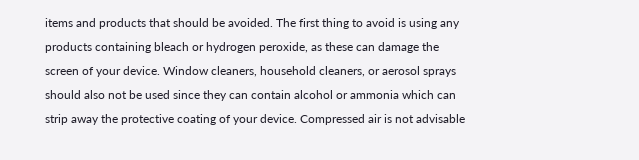items and products that should be avoided. The first thing to avoid is using any products containing bleach or hydrogen peroxide, as these can damage the screen of your device. Window cleaners, household cleaners, or aerosol sprays should also not be used since they can contain alcohol or ammonia which can strip away the protective coating of your device. Compressed air is not advisable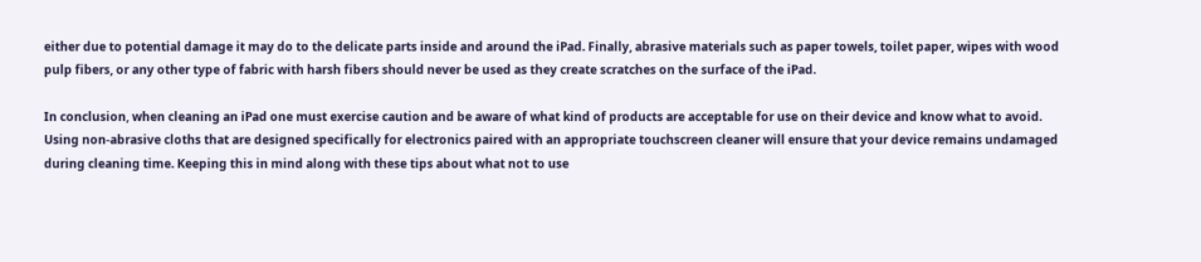either due to potential damage it may do to the delicate parts inside and around the iPad. Finally, abrasive materials such as paper towels, toilet paper, wipes with wood pulp fibers, or any other type of fabric with harsh fibers should never be used as they create scratches on the surface of the iPad.

In conclusion, when cleaning an iPad one must exercise caution and be aware of what kind of products are acceptable for use on their device and know what to avoid. Using non-abrasive cloths that are designed specifically for electronics paired with an appropriate touchscreen cleaner will ensure that your device remains undamaged during cleaning time. Keeping this in mind along with these tips about what not to use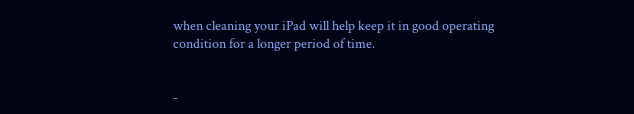when cleaning your iPad will help keep it in good operating condition for a longer period of time.


-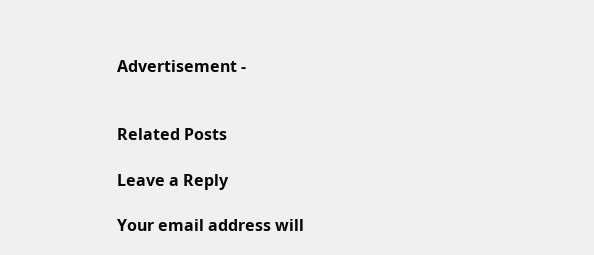Advertisement -


Related Posts

Leave a Reply

Your email address will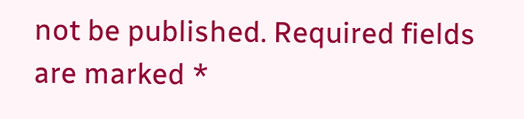not be published. Required fields are marked *